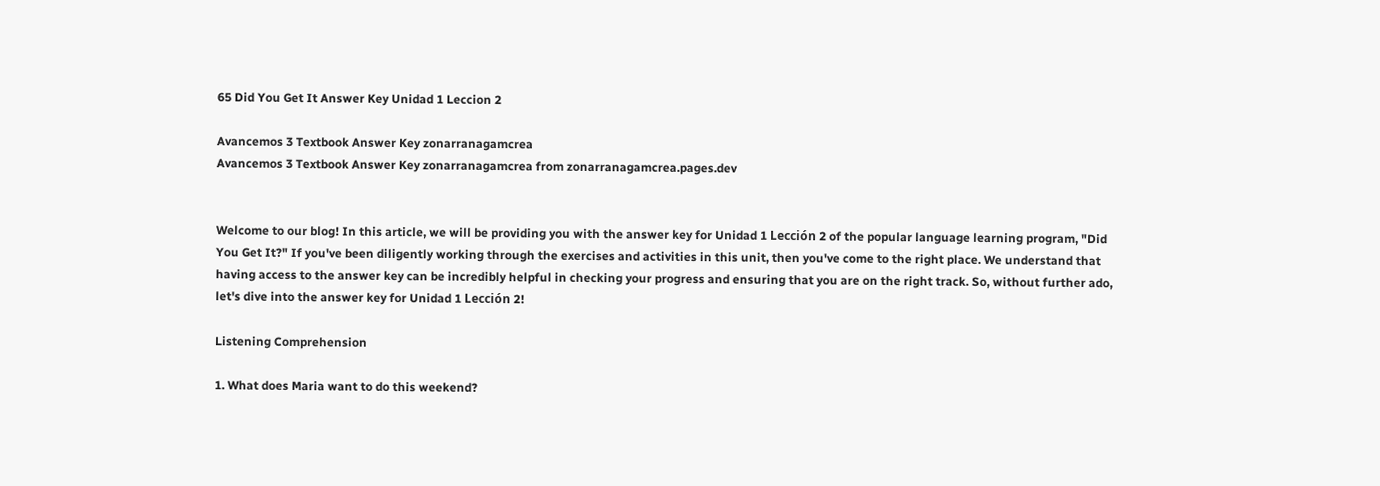65 Did You Get It Answer Key Unidad 1 Leccion 2

Avancemos 3 Textbook Answer Key zonarranagamcrea
Avancemos 3 Textbook Answer Key zonarranagamcrea from zonarranagamcrea.pages.dev


Welcome to our blog! In this article, we will be providing you with the answer key for Unidad 1 Lección 2 of the popular language learning program, "Did You Get It?" If you've been diligently working through the exercises and activities in this unit, then you've come to the right place. We understand that having access to the answer key can be incredibly helpful in checking your progress and ensuring that you are on the right track. So, without further ado, let's dive into the answer key for Unidad 1 Lección 2!

Listening Comprehension

1. What does Maria want to do this weekend?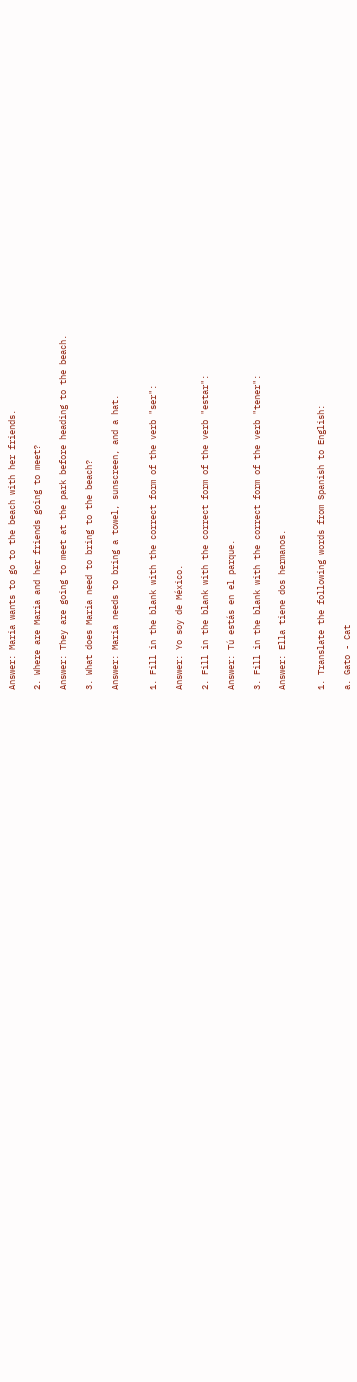Answer: Maria wants to go to the beach with her friends.

2. Where are Maria and her friends going to meet?

Answer: They are going to meet at the park before heading to the beach.

3. What does Maria need to bring to the beach?

Answer: Maria needs to bring a towel, sunscreen, and a hat.


1. Fill in the blank with the correct form of the verb "ser":

Answer: Yo soy de México.

2. Fill in the blank with the correct form of the verb "estar":

Answer: Tú estás en el parque.

3. Fill in the blank with the correct form of the verb "tener":

Answer: Ella tiene dos hermanos.


1. Translate the following words from Spanish to English:

a. Gato - Cat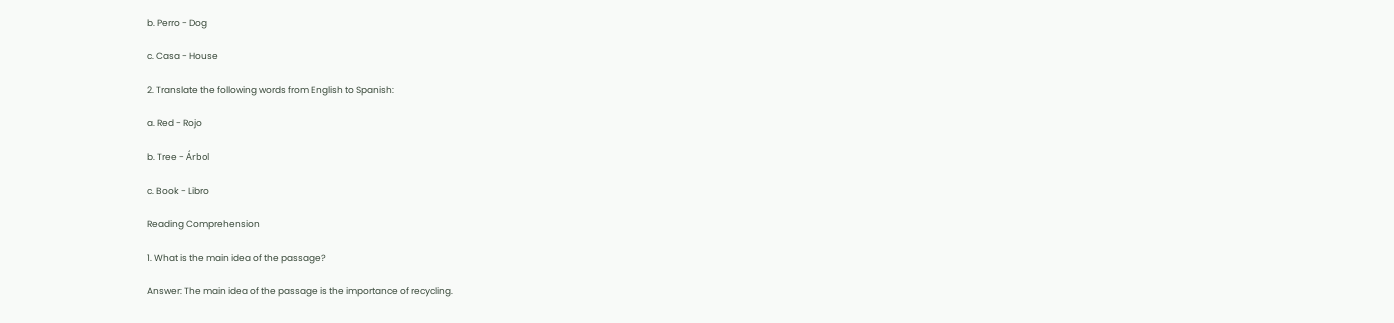b. Perro - Dog

c. Casa - House

2. Translate the following words from English to Spanish:

a. Red - Rojo

b. Tree - Árbol

c. Book - Libro

Reading Comprehension

1. What is the main idea of the passage?

Answer: The main idea of the passage is the importance of recycling.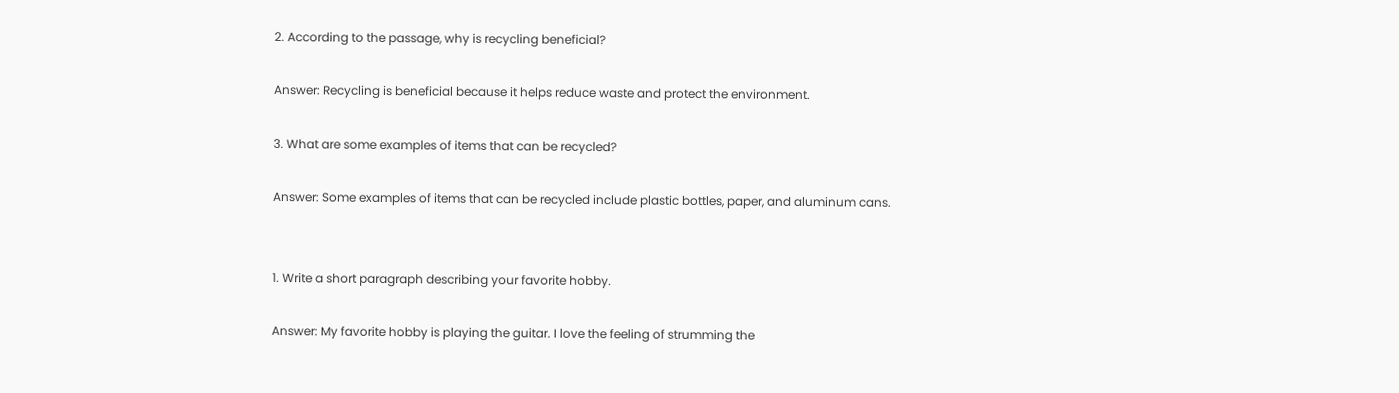2. According to the passage, why is recycling beneficial?

Answer: Recycling is beneficial because it helps reduce waste and protect the environment.

3. What are some examples of items that can be recycled?

Answer: Some examples of items that can be recycled include plastic bottles, paper, and aluminum cans.


1. Write a short paragraph describing your favorite hobby.

Answer: My favorite hobby is playing the guitar. I love the feeling of strumming the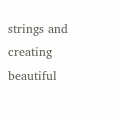strings and creating beautiful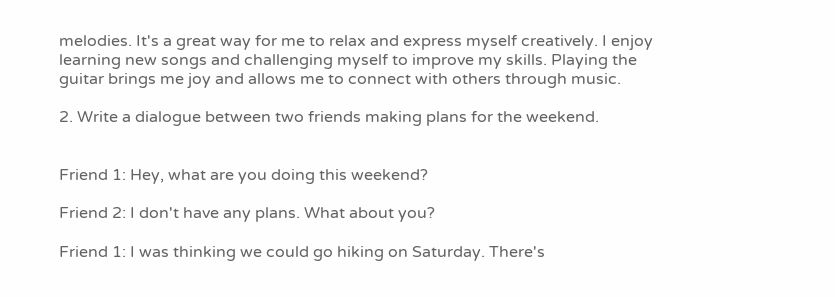melodies. It's a great way for me to relax and express myself creatively. I enjoy learning new songs and challenging myself to improve my skills. Playing the guitar brings me joy and allows me to connect with others through music.

2. Write a dialogue between two friends making plans for the weekend.


Friend 1: Hey, what are you doing this weekend?

Friend 2: I don't have any plans. What about you?

Friend 1: I was thinking we could go hiking on Saturday. There's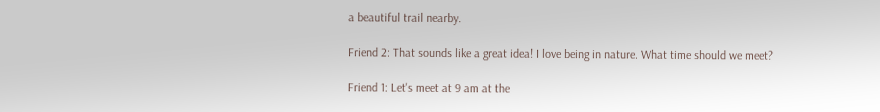a beautiful trail nearby.

Friend 2: That sounds like a great idea! I love being in nature. What time should we meet?

Friend 1: Let's meet at 9 am at the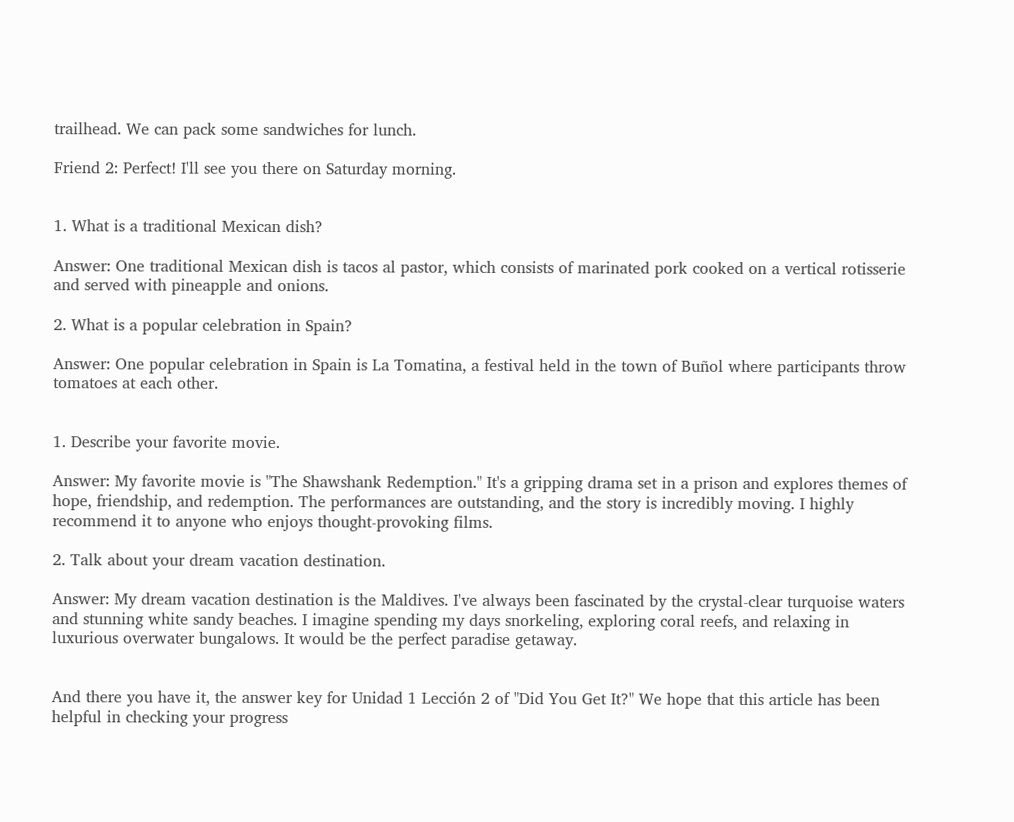trailhead. We can pack some sandwiches for lunch.

Friend 2: Perfect! I'll see you there on Saturday morning.


1. What is a traditional Mexican dish?

Answer: One traditional Mexican dish is tacos al pastor, which consists of marinated pork cooked on a vertical rotisserie and served with pineapple and onions.

2. What is a popular celebration in Spain?

Answer: One popular celebration in Spain is La Tomatina, a festival held in the town of Buñol where participants throw tomatoes at each other.


1. Describe your favorite movie.

Answer: My favorite movie is "The Shawshank Redemption." It's a gripping drama set in a prison and explores themes of hope, friendship, and redemption. The performances are outstanding, and the story is incredibly moving. I highly recommend it to anyone who enjoys thought-provoking films.

2. Talk about your dream vacation destination.

Answer: My dream vacation destination is the Maldives. I've always been fascinated by the crystal-clear turquoise waters and stunning white sandy beaches. I imagine spending my days snorkeling, exploring coral reefs, and relaxing in luxurious overwater bungalows. It would be the perfect paradise getaway.


And there you have it, the answer key for Unidad 1 Lección 2 of "Did You Get It?" We hope that this article has been helpful in checking your progress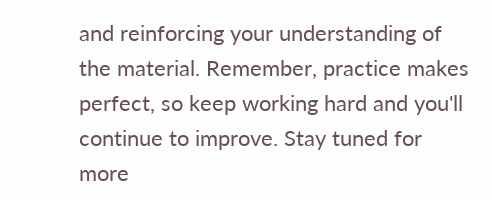and reinforcing your understanding of the material. Remember, practice makes perfect, so keep working hard and you'll continue to improve. Stay tuned for more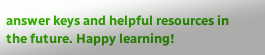answer keys and helpful resources in the future. Happy learning!